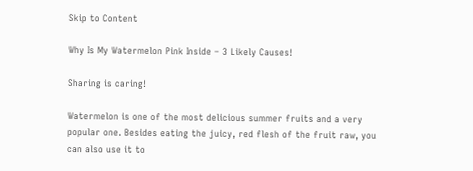Skip to Content

Why Is My Watermelon Pink Inside – 3 Likely Causes!

Sharing is caring!

Watermelon is one of the most delicious summer fruits and a very popular one. Besides eating the juicy, red flesh of the fruit raw, you can also use it to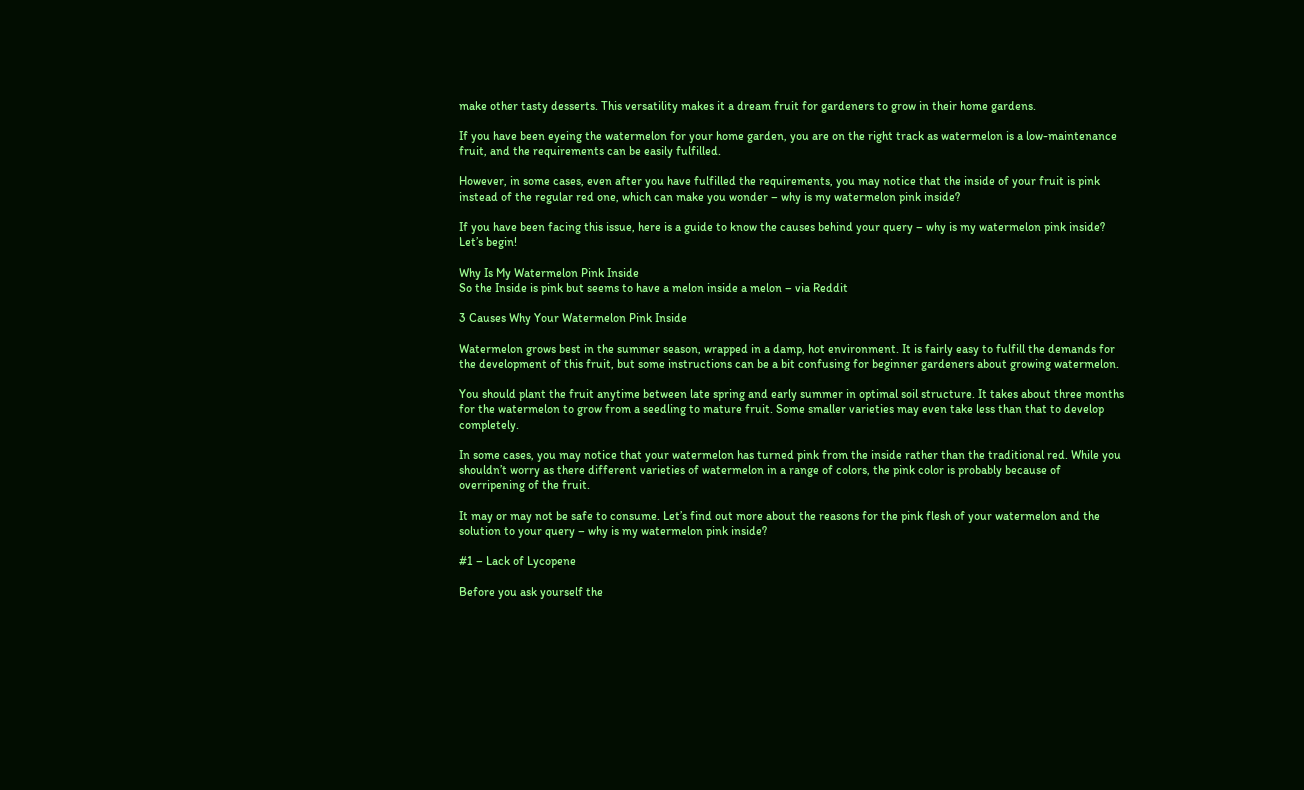make other tasty desserts. This versatility makes it a dream fruit for gardeners to grow in their home gardens.

If you have been eyeing the watermelon for your home garden, you are on the right track as watermelon is a low-maintenance fruit, and the requirements can be easily fulfilled.

However, in some cases, even after you have fulfilled the requirements, you may notice that the inside of your fruit is pink instead of the regular red one, which can make you wonder – why is my watermelon pink inside?

If you have been facing this issue, here is a guide to know the causes behind your query – why is my watermelon pink inside? Let’s begin!

Why Is My Watermelon Pink Inside
So the Inside is pink but seems to have a melon inside a melon – via Reddit

3 Causes Why Your Watermelon Pink Inside

Watermelon grows best in the summer season, wrapped in a damp, hot environment. It is fairly easy to fulfill the demands for the development of this fruit, but some instructions can be a bit confusing for beginner gardeners about growing watermelon.

You should plant the fruit anytime between late spring and early summer in optimal soil structure. It takes about three months for the watermelon to grow from a seedling to mature fruit. Some smaller varieties may even take less than that to develop completely.

In some cases, you may notice that your watermelon has turned pink from the inside rather than the traditional red. While you shouldn’t worry as there different varieties of watermelon in a range of colors, the pink color is probably because of overripening of the fruit.

It may or may not be safe to consume. Let’s find out more about the reasons for the pink flesh of your watermelon and the solution to your query – why is my watermelon pink inside?

#1 – Lack of Lycopene

Before you ask yourself the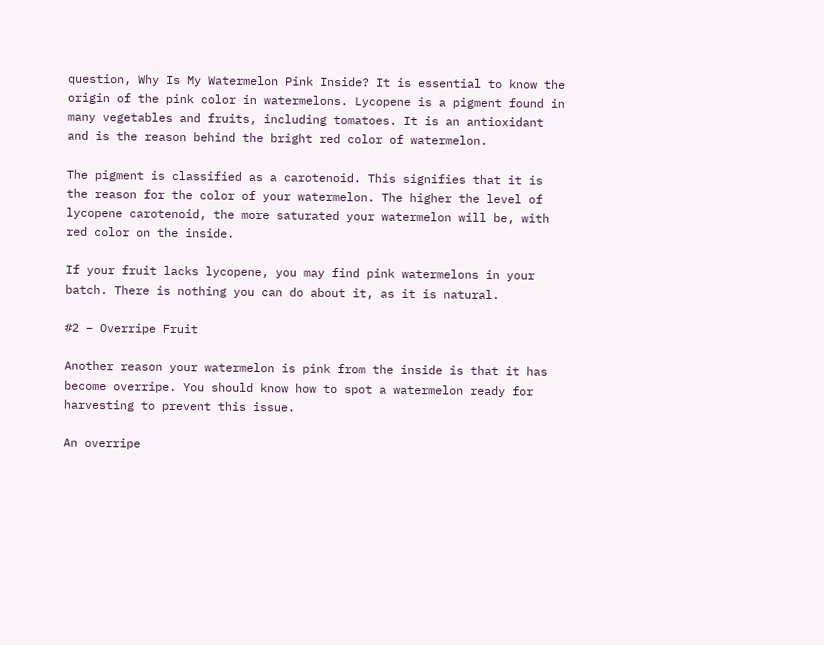question, Why Is My Watermelon Pink Inside? It is essential to know the origin of the pink color in watermelons. Lycopene is a pigment found in many vegetables and fruits, including tomatoes. It is an antioxidant and is the reason behind the bright red color of watermelon.

The pigment is classified as a carotenoid. This signifies that it is the reason for the color of your watermelon. The higher the level of lycopene carotenoid, the more saturated your watermelon will be, with red color on the inside.

If your fruit lacks lycopene, you may find pink watermelons in your batch. There is nothing you can do about it, as it is natural.

#2 – Overripe Fruit

Another reason your watermelon is pink from the inside is that it has become overripe. You should know how to spot a watermelon ready for harvesting to prevent this issue.

An overripe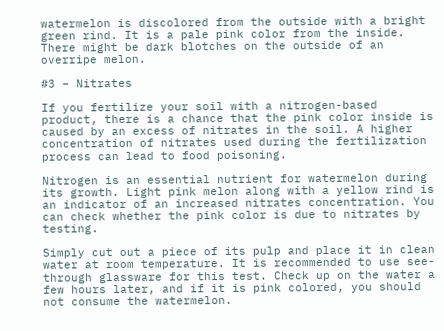watermelon is discolored from the outside with a bright green rind. It is a pale pink color from the inside. There might be dark blotches on the outside of an overripe melon.

#3 – Nitrates

If you fertilize your soil with a nitrogen-based product, there is a chance that the pink color inside is caused by an excess of nitrates in the soil. A higher concentration of nitrates used during the fertilization process can lead to food poisoning.

Nitrogen is an essential nutrient for watermelon during its growth. Light pink melon along with a yellow rind is an indicator of an increased nitrates concentration. You can check whether the pink color is due to nitrates by testing.

Simply cut out a piece of its pulp and place it in clean water at room temperature. It is recommended to use see-through glassware for this test. Check up on the water a few hours later, and if it is pink colored, you should not consume the watermelon.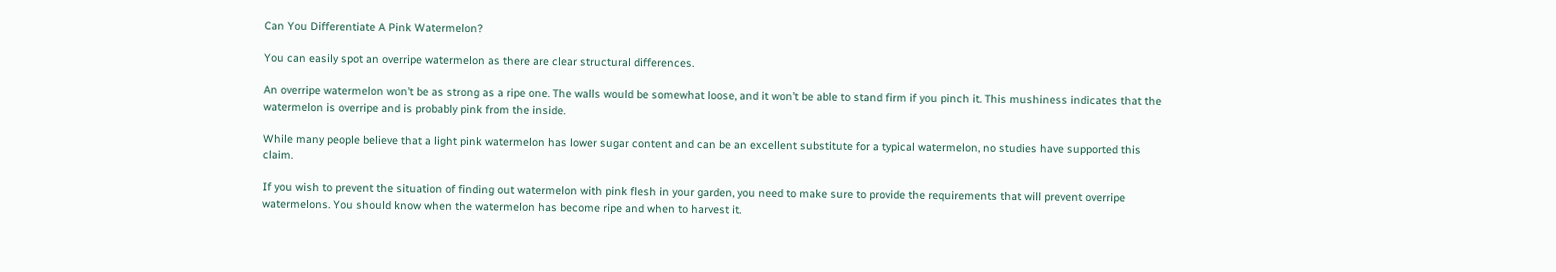Can You Differentiate A Pink Watermelon?

You can easily spot an overripe watermelon as there are clear structural differences.

An overripe watermelon won’t be as strong as a ripe one. The walls would be somewhat loose, and it won’t be able to stand firm if you pinch it. This mushiness indicates that the watermelon is overripe and is probably pink from the inside.

While many people believe that a light pink watermelon has lower sugar content and can be an excellent substitute for a typical watermelon, no studies have supported this claim.

If you wish to prevent the situation of finding out watermelon with pink flesh in your garden, you need to make sure to provide the requirements that will prevent overripe watermelons. You should know when the watermelon has become ripe and when to harvest it.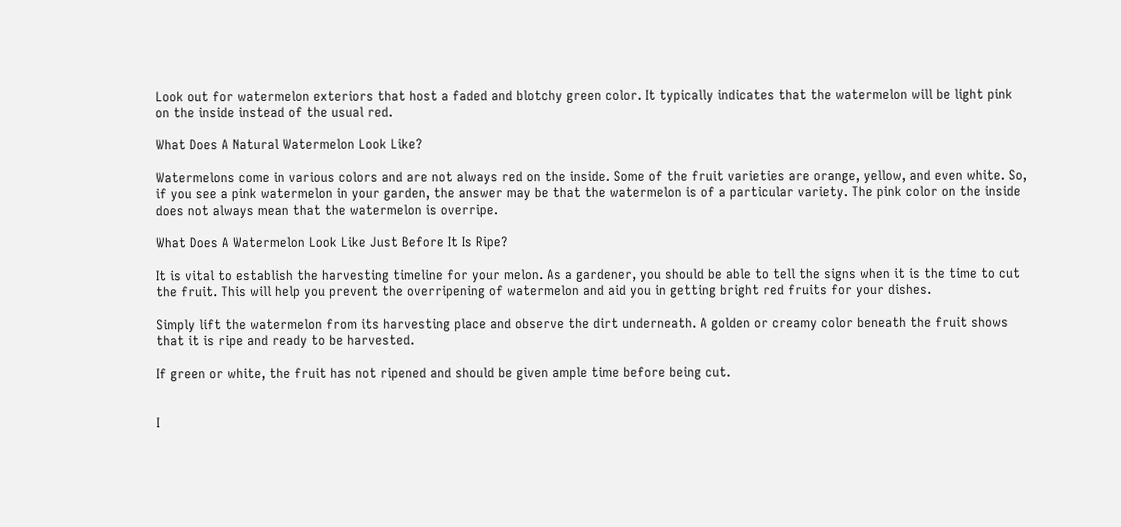Look out for watermelon exteriors that host a faded and blotchy green color. It typically indicates that the watermelon will be light pink on the inside instead of the usual red.

What Does A Natural Watermelon Look Like?

Watermelons come in various colors and are not always red on the inside. Some of the fruit varieties are orange, yellow, and even white. So, if you see a pink watermelon in your garden, the answer may be that the watermelon is of a particular variety. The pink color on the inside does not always mean that the watermelon is overripe.

What Does A Watermelon Look Like Just Before It Is Ripe?

It is vital to establish the harvesting timeline for your melon. As a gardener, you should be able to tell the signs when it is the time to cut the fruit. This will help you prevent the overripening of watermelon and aid you in getting bright red fruits for your dishes.

Simply lift the watermelon from its harvesting place and observe the dirt underneath. A golden or creamy color beneath the fruit shows that it is ripe and ready to be harvested.

If green or white, the fruit has not ripened and should be given ample time before being cut.


I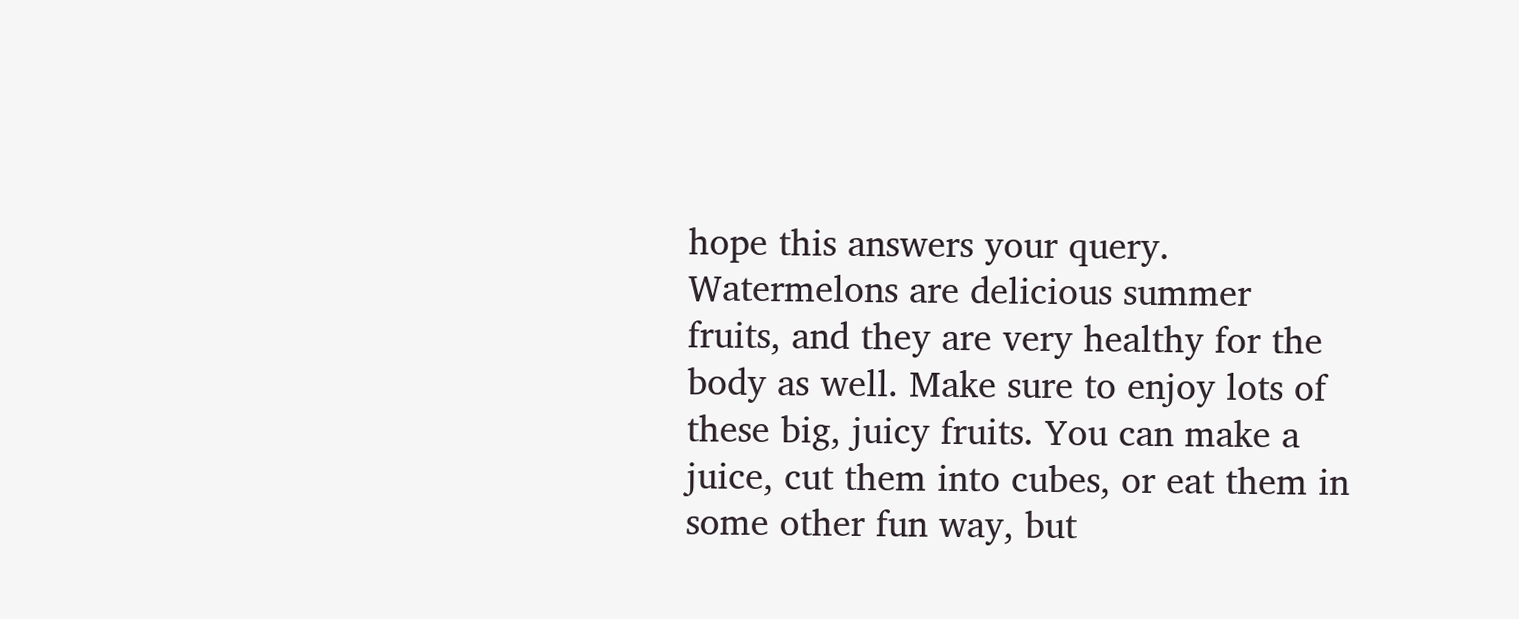hope this answers your query. Watermelons are delicious summer fruits, and they are very healthy for the body as well. Make sure to enjoy lots of these big, juicy fruits. You can make a juice, cut them into cubes, or eat them in some other fun way, but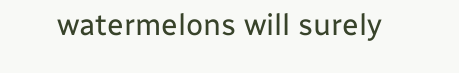watermelons will surely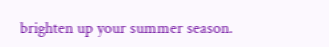brighten up your summer season.